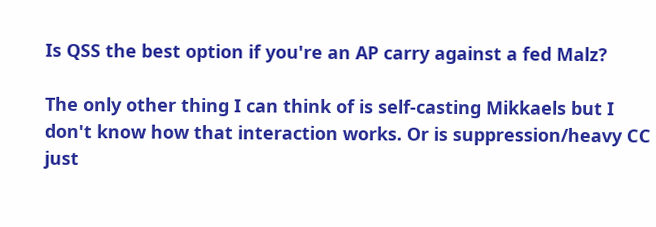Is QSS the best option if you're an AP carry against a fed Malz?

The only other thing I can think of is self-casting Mikkaels but I don't know how that interaction works. Or is suppression/heavy CC just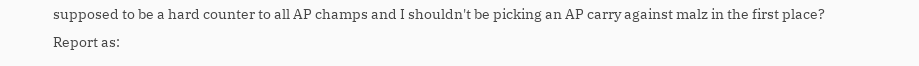supposed to be a hard counter to all AP champs and I shouldn't be picking an AP carry against malz in the first place?
Report as: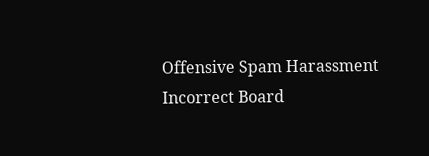Offensive Spam Harassment Incorrect Board